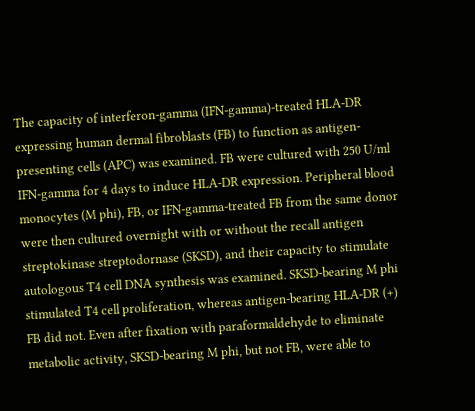The capacity of interferon-gamma (IFN-gamma)-treated HLA-DR expressing human dermal fibroblasts (FB) to function as antigen-presenting cells (APC) was examined. FB were cultured with 250 U/ml IFN-gamma for 4 days to induce HLA-DR expression. Peripheral blood monocytes (M phi), FB, or IFN-gamma-treated FB from the same donor were then cultured overnight with or without the recall antigen streptokinase streptodornase (SKSD), and their capacity to stimulate autologous T4 cell DNA synthesis was examined. SKSD-bearing M phi stimulated T4 cell proliferation, whereas antigen-bearing HLA-DR (+) FB did not. Even after fixation with paraformaldehyde to eliminate metabolic activity, SKSD-bearing M phi, but not FB, were able to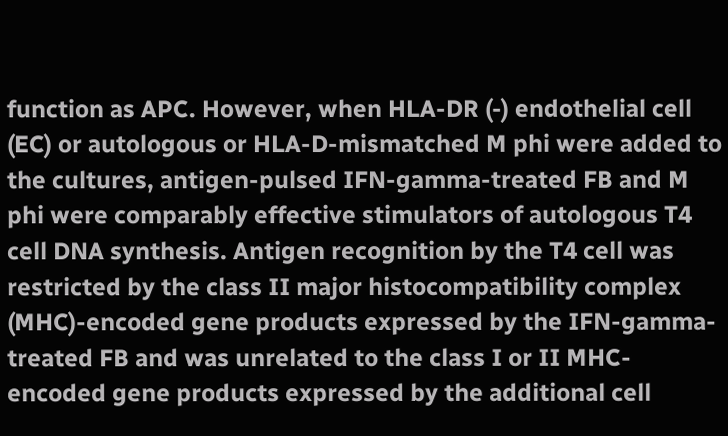function as APC. However, when HLA-DR (-) endothelial cell (EC) or autologous or HLA-D-mismatched M phi were added to the cultures, antigen-pulsed IFN-gamma-treated FB and M phi were comparably effective stimulators of autologous T4 cell DNA synthesis. Antigen recognition by the T4 cell was restricted by the class II major histocompatibility complex (MHC)-encoded gene products expressed by the IFN-gamma-treated FB and was unrelated to the class I or II MHC-encoded gene products expressed by the additional cell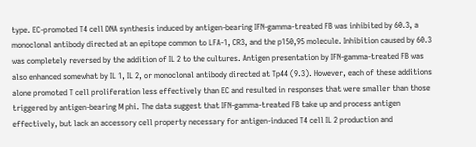type. EC-promoted T4 cell DNA synthesis induced by antigen-bearing IFN-gamma-treated FB was inhibited by 60.3, a monoclonal antibody directed at an epitope common to LFA-1, CR3, and the p150,95 molecule. Inhibition caused by 60.3 was completely reversed by the addition of IL 2 to the cultures. Antigen presentation by IFN-gamma-treated FB was also enhanced somewhat by IL 1, IL 2, or monoclonal antibody directed at Tp44 (9.3). However, each of these additions alone promoted T cell proliferation less effectively than EC and resulted in responses that were smaller than those triggered by antigen-bearing M phi. The data suggest that IFN-gamma-treated FB take up and process antigen effectively, but lack an accessory cell property necessary for antigen-induced T4 cell IL 2 production and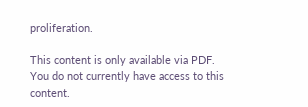proliferation.

This content is only available via PDF.
You do not currently have access to this content.